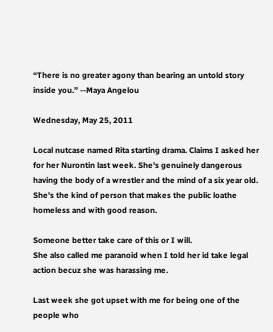“There is no greater agony than bearing an untold story inside you.” --Maya Angelou

Wednesday, May 25, 2011

Local nutcase named Rita starting drama. Claims I asked her for her Nurontin last week. She's genuinely dangerous having the body of a wrestler and the mind of a six year old. She's the kind of person that makes the public loathe homeless and with good reason.

Someone better take care of this or I will.
She also called me paranoid when I told her id take legal action becuz she was harassing me.

Last week she got upset with me for being one of the people who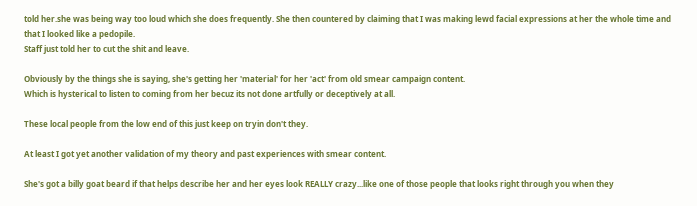told her.she was being way too loud which she does frequently. She then countered by claiming that I was making lewd facial expressions at her the whole time and that I looked like a pedopile.
Staff just told her to cut the shit and leave.

Obviously by the things she is saying, she's getting her 'material' for her 'act' from old smear campaign content.
Which is hysterical to listen to coming from her becuz its not done artfully or deceptively at all.

These local people from the low end of this just keep on tryin don't they.

At least I got yet another validation of my theory and past experiences with smear content.

She's got a billy goat beard if that helps describe her and her eyes look REALLY crazy...like one of those people that looks right through you when they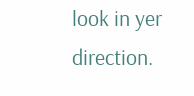look in yer direction.